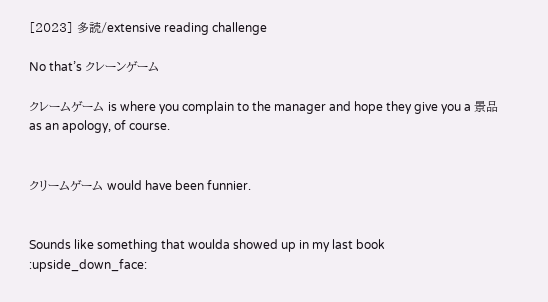[2023] 多読/extensive reading challenge

No that’s クレーンゲーム

クレームゲーム is where you complain to the manager and hope they give you a 景品 as an apology, of course.


クリームゲーム would have been funnier.


Sounds like something that woulda showed up in my last book :upside_down_face: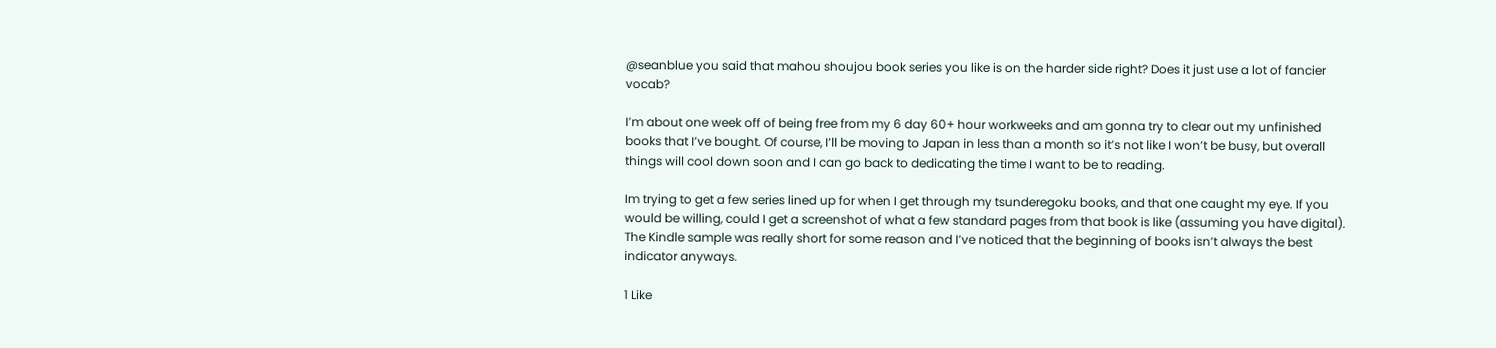@seanblue you said that mahou shoujou book series you like is on the harder side right? Does it just use a lot of fancier vocab?

I’m about one week off of being free from my 6 day 60+ hour workweeks and am gonna try to clear out my unfinished books that I’ve bought. Of course, I’ll be moving to Japan in less than a month so it’s not like I won’t be busy, but overall things will cool down soon and I can go back to dedicating the time I want to be to reading.

Im trying to get a few series lined up for when I get through my tsunderegoku books, and that one caught my eye. If you would be willing, could I get a screenshot of what a few standard pages from that book is like (assuming you have digital). The Kindle sample was really short for some reason and I’ve noticed that the beginning of books isn’t always the best indicator anyways.

1 Like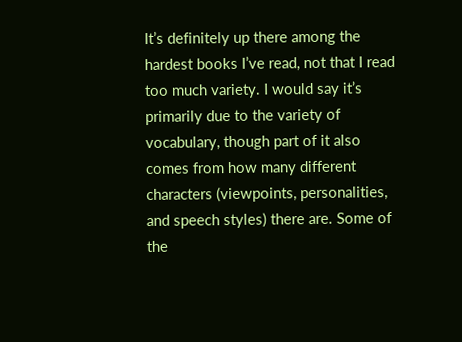It’s definitely up there among the hardest books I’ve read, not that I read too much variety. I would say it’s primarily due to the variety of vocabulary, though part of it also comes from how many different characters (viewpoints, personalities, and speech styles) there are. Some of the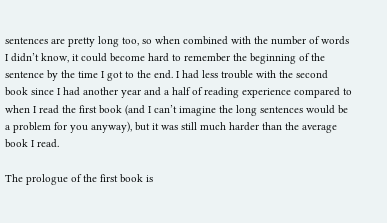sentences are pretty long too, so when combined with the number of words I didn’t know, it could become hard to remember the beginning of the sentence by the time I got to the end. I had less trouble with the second book since I had another year and a half of reading experience compared to when I read the first book (and I can’t imagine the long sentences would be a problem for you anyway), but it was still much harder than the average book I read.

The prologue of the first book is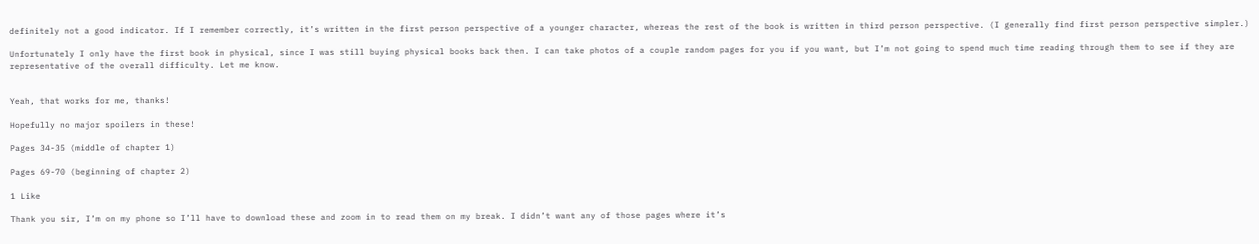definitely not a good indicator. If I remember correctly, it’s written in the first person perspective of a younger character, whereas the rest of the book is written in third person perspective. (I generally find first person perspective simpler.)

Unfortunately I only have the first book in physical, since I was still buying physical books back then. I can take photos of a couple random pages for you if you want, but I’m not going to spend much time reading through them to see if they are representative of the overall difficulty. Let me know.


Yeah, that works for me, thanks!

Hopefully no major spoilers in these!

Pages 34-35 (middle of chapter 1)

Pages 69-70 (beginning of chapter 2)

1 Like

Thank you sir, I’m on my phone so I’ll have to download these and zoom in to read them on my break. I didn’t want any of those pages where it’s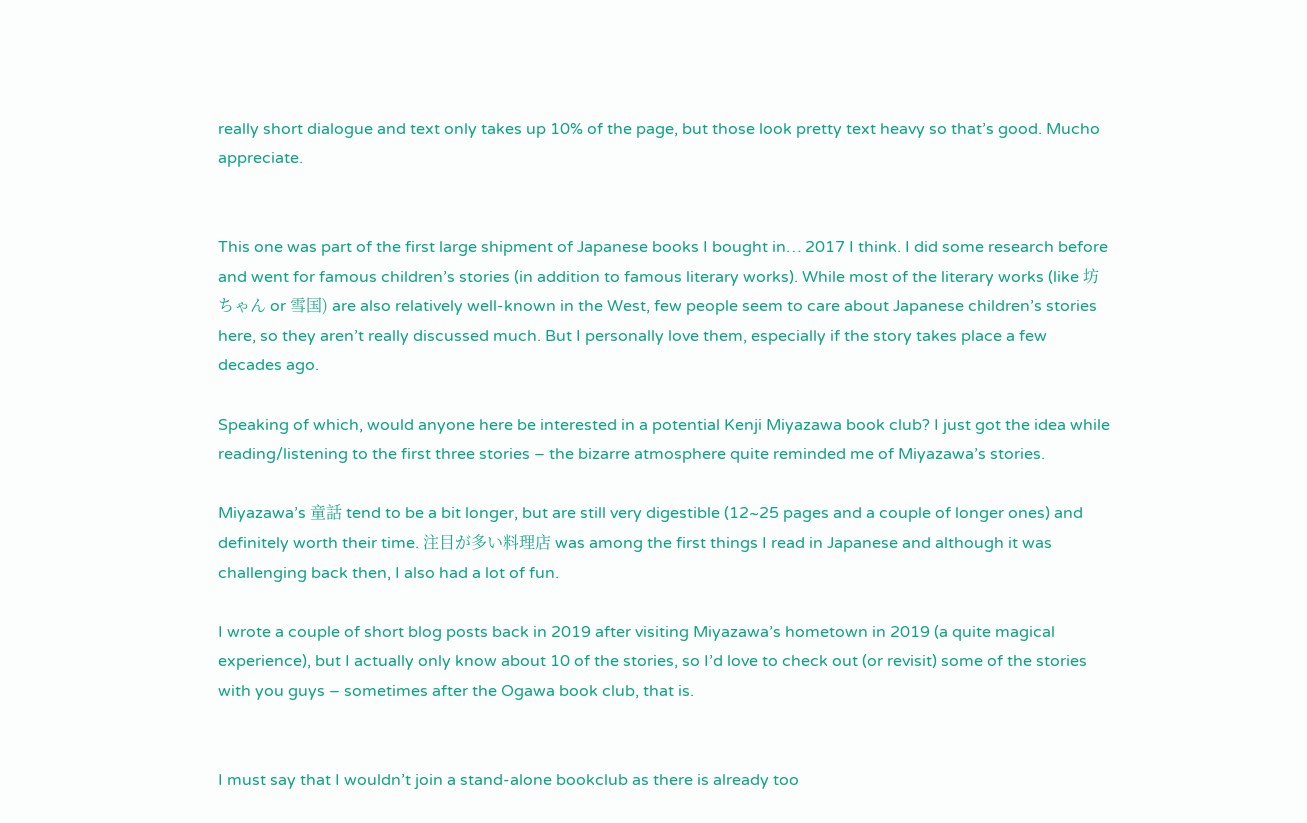really short dialogue and text only takes up 10% of the page, but those look pretty text heavy so that’s good. Mucho appreciate.


This one was part of the first large shipment of Japanese books I bought in… 2017 I think. I did some research before and went for famous children’s stories (in addition to famous literary works). While most of the literary works (like 坊ちゃん or 雪国) are also relatively well-known in the West, few people seem to care about Japanese children’s stories here, so they aren’t really discussed much. But I personally love them, especially if the story takes place a few decades ago.

Speaking of which, would anyone here be interested in a potential Kenji Miyazawa book club? I just got the idea while reading/listening to the first three stories – the bizarre atmosphere quite reminded me of Miyazawa’s stories.

Miyazawa’s 童話 tend to be a bit longer, but are still very digestible (12~25 pages and a couple of longer ones) and definitely worth their time. 注目が多い料理店 was among the first things I read in Japanese and although it was challenging back then, I also had a lot of fun.

I wrote a couple of short blog posts back in 2019 after visiting Miyazawa’s hometown in 2019 (a quite magical experience), but I actually only know about 10 of the stories, so I’d love to check out (or revisit) some of the stories with you guys – sometimes after the Ogawa book club, that is.


I must say that I wouldn’t join a stand-alone bookclub as there is already too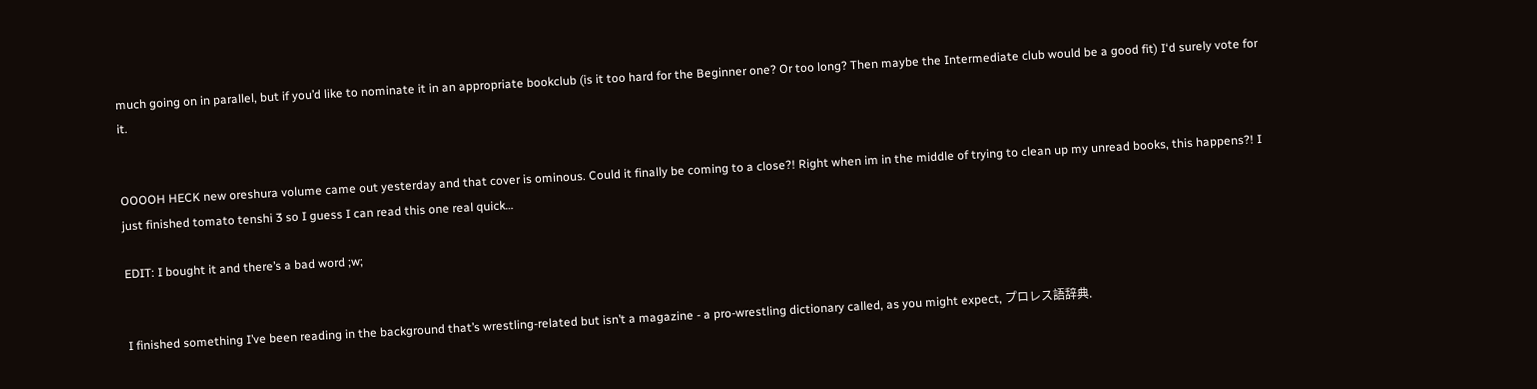much going on in parallel, but if you’d like to nominate it in an appropriate bookclub (is it too hard for the Beginner one? Or too long? Then maybe the Intermediate club would be a good fit) I‘d surely vote for it.


OOOOH HECK new oreshura volume came out yesterday and that cover is ominous. Could it finally be coming to a close?! Right when im in the middle of trying to clean up my unread books, this happens?! I just finished tomato tenshi 3 so I guess I can read this one real quick…

EDIT: I bought it and there’s a bad word ;w;


I finished something I’ve been reading in the background that’s wrestling-related but isn’t a magazine - a pro-wrestling dictionary called, as you might expect, プロレス語辞典.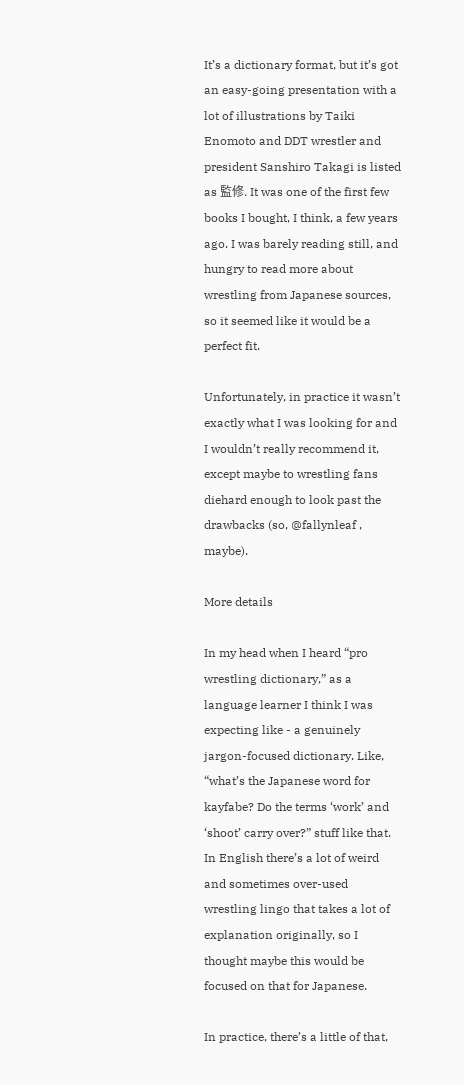It’s a dictionary format, but it’s got an easy-going presentation with a lot of illustrations by Taiki Enomoto and DDT wrestler and president Sanshiro Takagi is listed as 監修. It was one of the first few books I bought, I think, a few years ago. I was barely reading still, and hungry to read more about wrestling from Japanese sources, so it seemed like it would be a perfect fit.

Unfortunately, in practice it wasn’t exactly what I was looking for and I wouldn’t really recommend it, except maybe to wrestling fans diehard enough to look past the drawbacks (so, @fallynleaf , maybe).

More details

In my head when I heard “pro wrestling dictionary,” as a language learner I think I was expecting like - a genuinely jargon-focused dictionary. Like, “what’s the Japanese word for kayfabe? Do the terms ‘work’ and ‘shoot’ carry over?” stuff like that. In English there’s a lot of weird and sometimes over-used wrestling lingo that takes a lot of explanation originally, so I thought maybe this would be focused on that for Japanese.

In practice, there’s a little of that,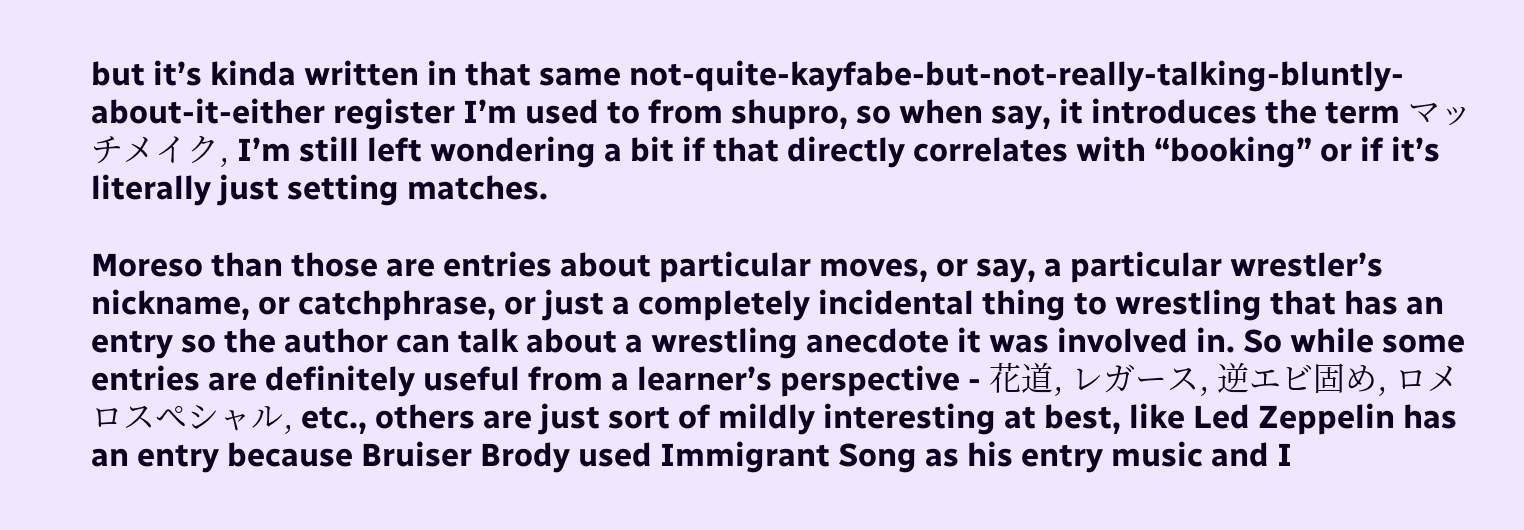but it’s kinda written in that same not-quite-kayfabe-but-not-really-talking-bluntly-about-it-either register I’m used to from shupro, so when say, it introduces the term マッチメイク, I’m still left wondering a bit if that directly correlates with “booking” or if it’s literally just setting matches.

Moreso than those are entries about particular moves, or say, a particular wrestler’s nickname, or catchphrase, or just a completely incidental thing to wrestling that has an entry so the author can talk about a wrestling anecdote it was involved in. So while some entries are definitely useful from a learner’s perspective - 花道, レガース, 逆エビ固め, ロメロスペシャル, etc., others are just sort of mildly interesting at best, like Led Zeppelin has an entry because Bruiser Brody used Immigrant Song as his entry music and I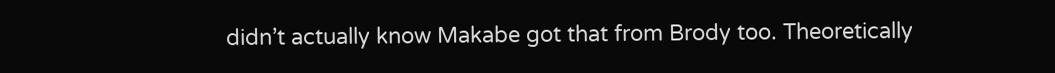didn’t actually know Makabe got that from Brody too. Theoretically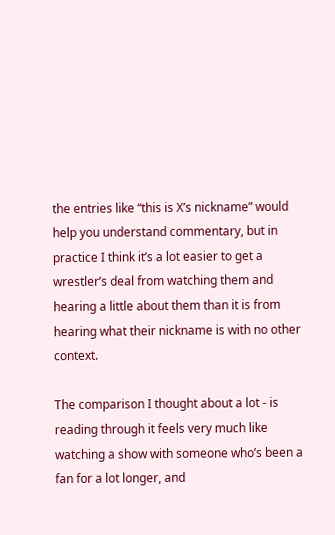the entries like “this is X’s nickname” would help you understand commentary, but in practice I think it’s a lot easier to get a wrestler’s deal from watching them and hearing a little about them than it is from hearing what their nickname is with no other context.

The comparison I thought about a lot - is reading through it feels very much like watching a show with someone who’s been a fan for a lot longer, and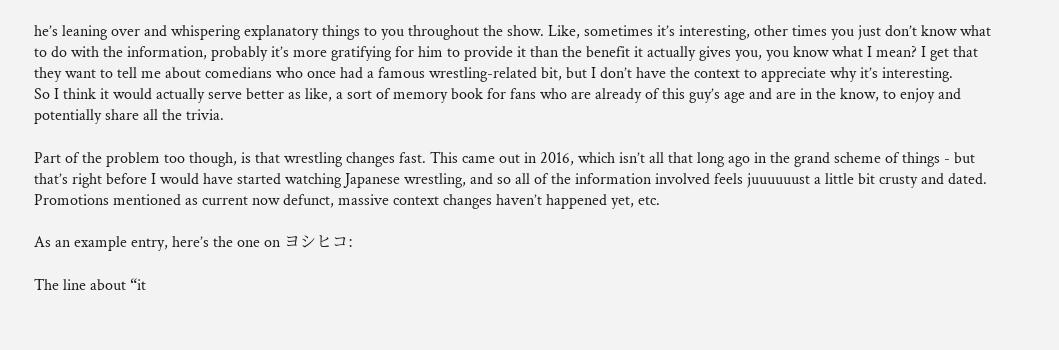he’s leaning over and whispering explanatory things to you throughout the show. Like, sometimes it’s interesting, other times you just don’t know what to do with the information, probably it’s more gratifying for him to provide it than the benefit it actually gives you, you know what I mean? I get that they want to tell me about comedians who once had a famous wrestling-related bit, but I don’t have the context to appreciate why it’s interesting.
So I think it would actually serve better as like, a sort of memory book for fans who are already of this guy’s age and are in the know, to enjoy and potentially share all the trivia.

Part of the problem too though, is that wrestling changes fast. This came out in 2016, which isn’t all that long ago in the grand scheme of things - but that’s right before I would have started watching Japanese wrestling, and so all of the information involved feels juuuuuust a little bit crusty and dated. Promotions mentioned as current now defunct, massive context changes haven’t happened yet, etc.

As an example entry, here’s the one on ヨシヒコ:

The line about “it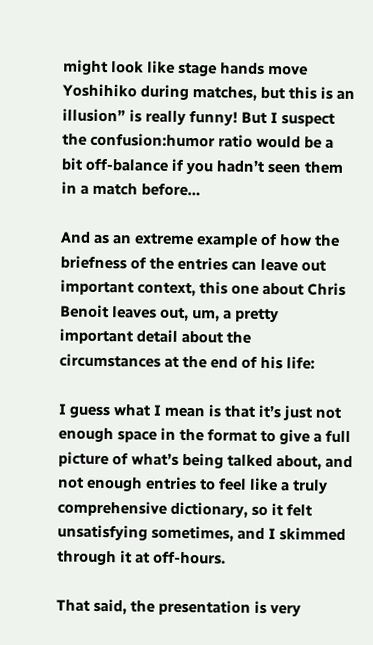might look like stage hands move Yoshihiko during matches, but this is an illusion” is really funny! But I suspect the confusion:humor ratio would be a bit off-balance if you hadn’t seen them in a match before…

And as an extreme example of how the briefness of the entries can leave out important context, this one about Chris Benoit leaves out, um, a pretty important detail about the circumstances at the end of his life:

I guess what I mean is that it’s just not enough space in the format to give a full picture of what’s being talked about, and not enough entries to feel like a truly comprehensive dictionary, so it felt unsatisfying sometimes, and I skimmed through it at off-hours.

That said, the presentation is very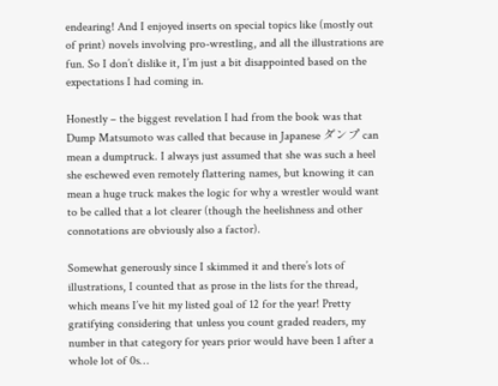endearing! And I enjoyed inserts on special topics like (mostly out of print) novels involving pro-wrestling, and all the illustrations are fun. So I don’t dislike it, I’m just a bit disappointed based on the expectations I had coming in.

Honestly – the biggest revelation I had from the book was that Dump Matsumoto was called that because in Japanese ダンプ can mean a dumptruck. I always just assumed that she was such a heel she eschewed even remotely flattering names, but knowing it can mean a huge truck makes the logic for why a wrestler would want to be called that a lot clearer (though the heelishness and other connotations are obviously also a factor).

Somewhat generously since I skimmed it and there’s lots of illustrations, I counted that as prose in the lists for the thread, which means I’ve hit my listed goal of 12 for the year! Pretty gratifying considering that unless you count graded readers, my number in that category for years prior would have been 1 after a whole lot of 0s…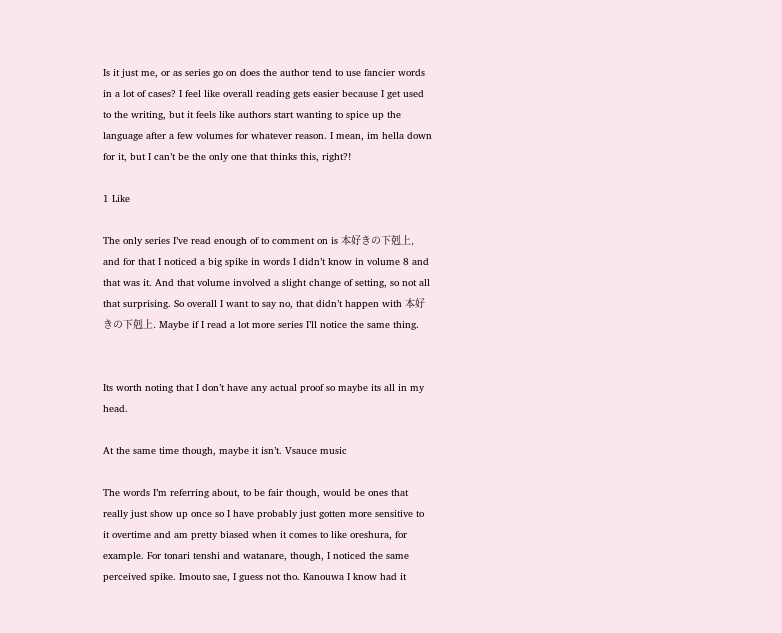Is it just me, or as series go on does the author tend to use fancier words in a lot of cases? I feel like overall reading gets easier because I get used to the writing, but it feels like authors start wanting to spice up the language after a few volumes for whatever reason. I mean, im hella down for it, but I can’t be the only one that thinks this, right?!

1 Like

The only series I’ve read enough of to comment on is 本好きの下剋上, and for that I noticed a big spike in words I didn’t know in volume 8 and that was it. And that volume involved a slight change of setting, so not all that surprising. So overall I want to say no, that didn’t happen with 本好きの下剋上. Maybe if I read a lot more series I’ll notice the same thing.


Its worth noting that I don’t have any actual proof so maybe its all in my head.

At the same time though, maybe it isn’t. Vsauce music

The words I’m referring about, to be fair though, would be ones that really just show up once so I have probably just gotten more sensitive to it overtime and am pretty biased when it comes to like oreshura, for example. For tonari tenshi and watanare, though, I noticed the same perceived spike. Imouto sae, I guess not tho. Kanouwa I know had it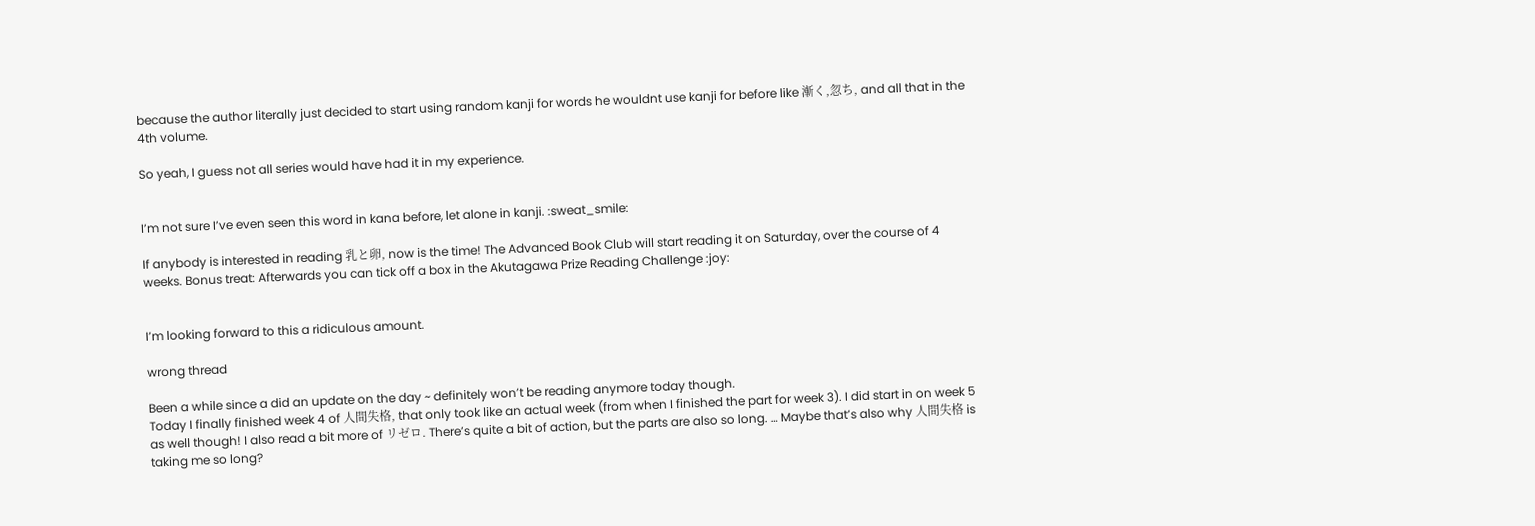because the author literally just decided to start using random kanji for words he wouldnt use kanji for before like 漸く,忽ち, and all that in the 4th volume.

So yeah, I guess not all series would have had it in my experience.


I’m not sure I’ve even seen this word in kana before, let alone in kanji. :sweat_smile:

If anybody is interested in reading 乳と卵, now is the time! The Advanced Book Club will start reading it on Saturday, over the course of 4 weeks. Bonus treat: Afterwards you can tick off a box in the Akutagawa Prize Reading Challenge :joy:


I’m looking forward to this a ridiculous amount.

wrong thread

Been a while since a did an update on the day ~ definitely won’t be reading anymore today though.
Today I finally finished week 4 of 人間失格, that only took like an actual week (from when I finished the part for week 3). I did start in on week 5 as well though! I also read a bit more of リゼロ. There’s quite a bit of action, but the parts are also so long. … Maybe that’s also why 人間失格 is taking me so long?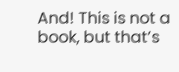And! This is not a book, but that’s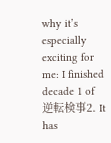why it’s especially exciting for me: I finished decade 1 of 逆転検事2. It has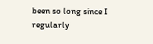been so long since I regularly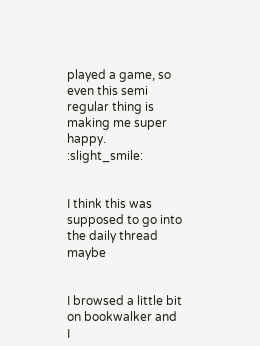played a game, so even this semi regular thing is making me super happy. :slight_smile:


I think this was supposed to go into the daily thread maybe


I browsed a little bit on bookwalker and I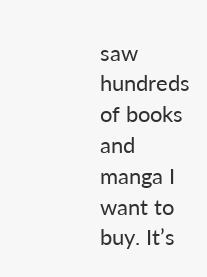saw hundreds of books and manga I want to buy. It’s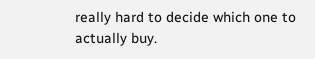really hard to decide which one to actually buy.